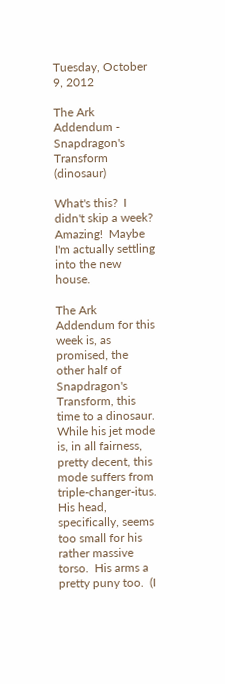Tuesday, October 9, 2012

The Ark Addendum - Snapdragon's Transform (dinosaur)

What's this?  I didn't skip a week?  Amazing!  Maybe I'm actually settling into the new house.

The Ark Addendum for this week is, as promised, the other half of Snapdragon's Transform, this time to a dinosaur.  While his jet mode is, in all fairness, pretty decent, this mode suffers from triple-changer-itus.  His head, specifically, seems too small for his rather massive torso.  His arms a pretty puny too.  (I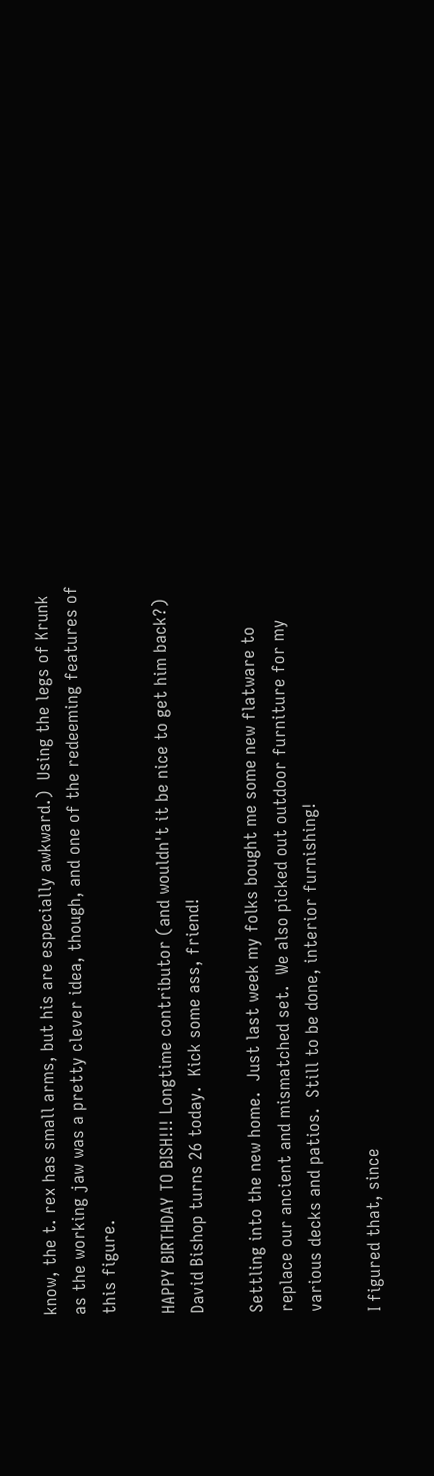know, the t. rex has small arms, but his are especially awkward.)  Using the legs of Krunk as the working jaw was a pretty clever idea, though, and one of the redeeming features of this figure.

HAPPY BIRTHDAY TO BISH!!! Longtime contributor (and wouldn't it be nice to get him back?) David Bishop turns 26 today.  Kick some ass, friend!

Settling into the new home.  Just last week my folks bought me some new flatware to replace our ancient and mismatched set.  We also picked out outdoor furniture for my various decks and patios.  Still to be done, interior furnishing!

I figured that, since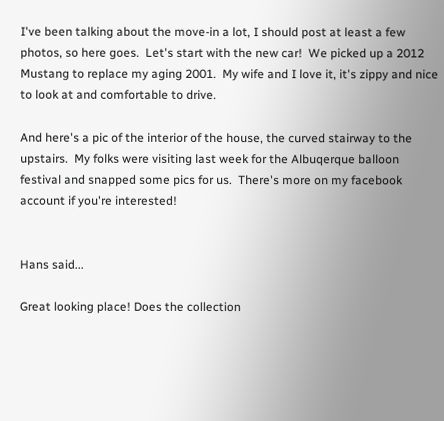I've been talking about the move-in a lot, I should post at least a few photos, so here goes.  Let's start with the new car!  We picked up a 2012 Mustang to replace my aging 2001.  My wife and I love it, it's zippy and nice to look at and comfortable to drive.

And here's a pic of the interior of the house, the curved stairway to the upstairs.  My folks were visiting last week for the Albuqerque balloon festival and snapped some pics for us.  There's more on my facebook account if you're interested!


Hans said...

Great looking place! Does the collection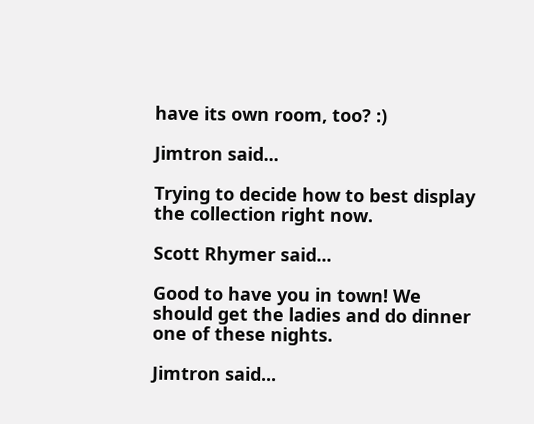have its own room, too? :)

Jimtron said...

Trying to decide how to best display the collection right now.

Scott Rhymer said...

Good to have you in town! We should get the ladies and do dinner one of these nights.

Jimtron said...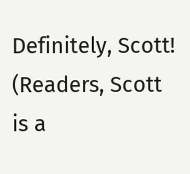Definitely, Scott! (Readers, Scott is a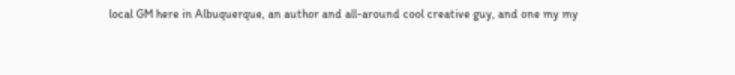local GM here in Albuquerque, an author and all-around cool creative guy, and one my my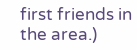first friends in the area.)